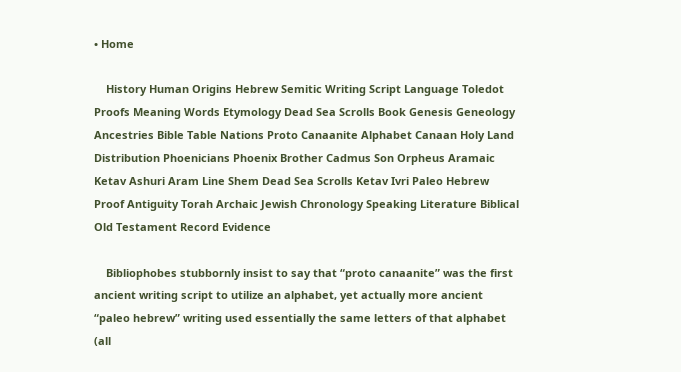• Home

    History Human Origins Hebrew Semitic Writing Script Language Toledot Proofs Meaning Words Etymology Dead Sea Scrolls Book Genesis Geneology Ancestries Bible Table Nations Proto Canaanite Alphabet Canaan Holy Land Distribution Phoenicians Phoenix Brother Cadmus Son Orpheus Aramaic Ketav Ashuri Aram Line Shem Dead Sea Scrolls Ketav Ivri Paleo Hebrew Proof Antiguity Torah Archaic Jewish Chronology Speaking Literature Biblical Old Testament Record Evidence

    Bibliophobes stubbornly insist to say that “proto canaanite” was the first ancient writing script to utilize an alphabet, yet actually more ancient “paleo hebrew” writing used essentially the same letters of that alphabet (all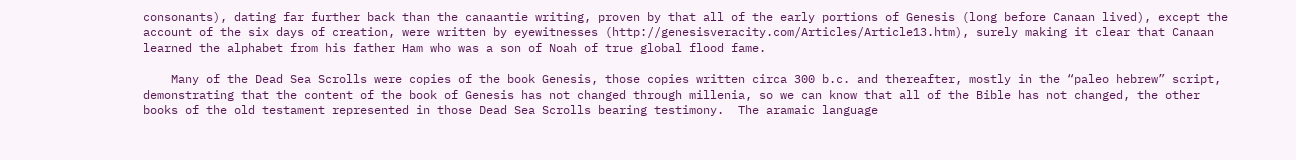consonants), dating far further back than the canaantie writing, proven by that all of the early portions of Genesis (long before Canaan lived), except the account of the six days of creation, were written by eyewitnesses (http://genesisveracity.com/Articles/Article13.htm), surely making it clear that Canaan learned the alphabet from his father Ham who was a son of Noah of true global flood fame.

    Many of the Dead Sea Scrolls were copies of the book Genesis, those copies written circa 300 b.c. and thereafter, mostly in the “paleo hebrew” script, demonstrating that the content of the book of Genesis has not changed through millenia, so we can know that all of the Bible has not changed, the other books of the old testament represented in those Dead Sea Scrolls bearing testimony.  The aramaic language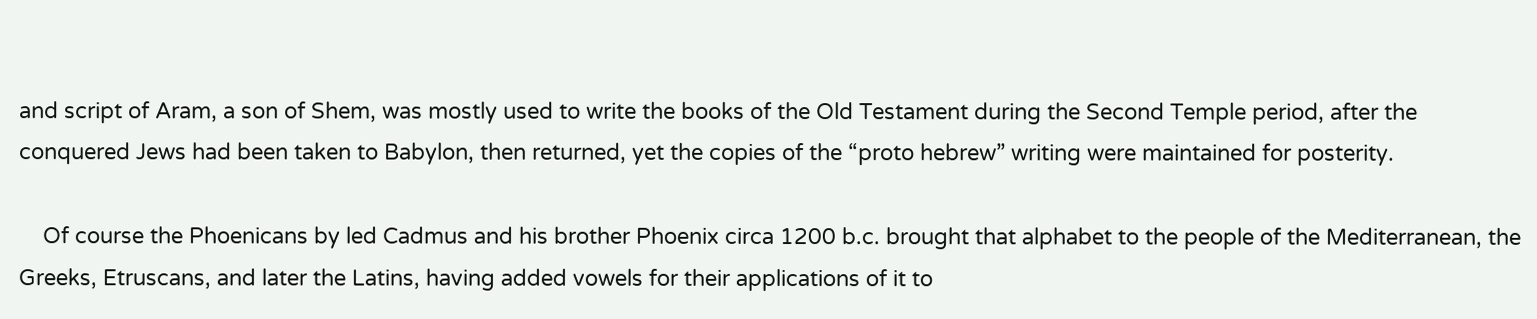and script of Aram, a son of Shem, was mostly used to write the books of the Old Testament during the Second Temple period, after the conquered Jews had been taken to Babylon, then returned, yet the copies of the “proto hebrew” writing were maintained for posterity.

    Of course the Phoenicans by led Cadmus and his brother Phoenix circa 1200 b.c. brought that alphabet to the people of the Mediterranean, the Greeks, Etruscans, and later the Latins, having added vowels for their applications of it to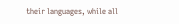their languages, while all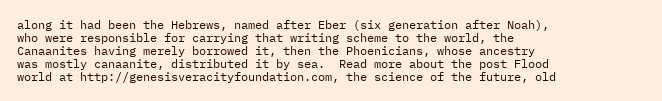along it had been the Hebrews, named after Eber (six generation after Noah), who were responsible for carrying that writing scheme to the world, the Canaanites having merely borrowed it, then the Phoenicians, whose ancestry was mostly canaanite, distributed it by sea.  Read more about the post Flood world at http://genesisveracityfoundation.com, the science of the future, old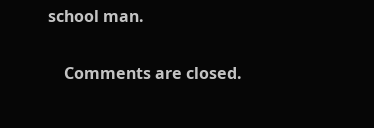school man.

    Comments are closed.